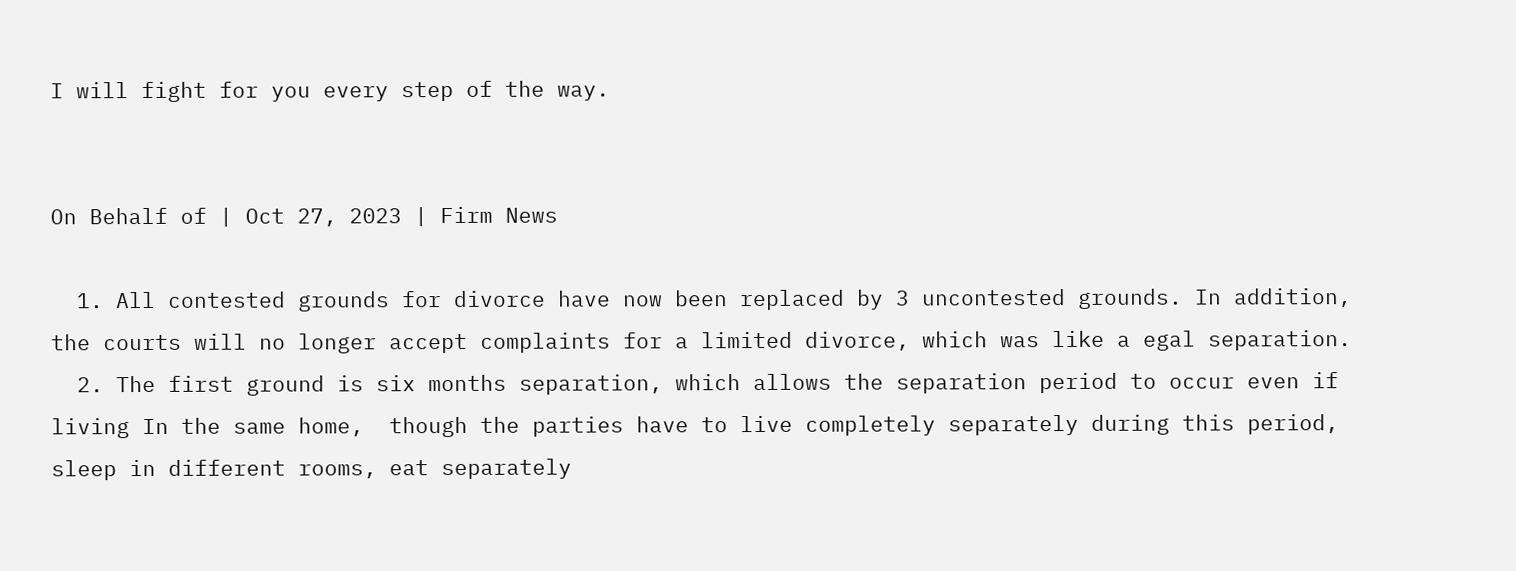I will fight for you every step of the way.


On Behalf of | Oct 27, 2023 | Firm News

  1. All contested grounds for divorce have now been replaced by 3 uncontested grounds. In addition,  the courts will no longer accept complaints for a limited divorce, which was like a egal separation.
  2. The first ground is six months separation, which allows the separation period to occur even if living In the same home,  though the parties have to live completely separately during this period,  sleep in different rooms, eat separately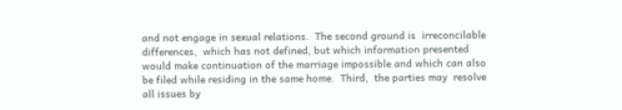and not engage in sexual relations.  The second ground is  irreconcilable differences,  which has not defined, but which information presented would make continuation of the marriage impossible and which can also be filed while residing in the same home.  Third,  the parties may  resolve all issues by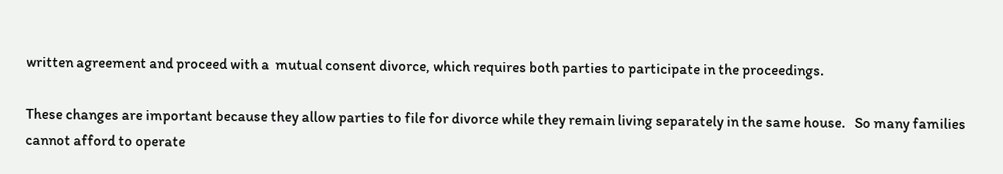written agreement and proceed with a  mutual consent divorce, which requires both parties to participate in the proceedings.

These changes are important because they allow parties to file for divorce while they remain living separately in the same house.   So many families cannot afford to operate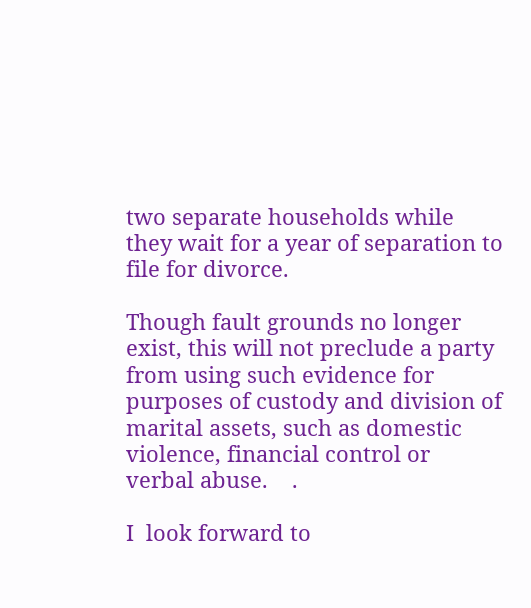two separate households while they wait for a year of separation to file for divorce.

Though fault grounds no longer exist, this will not preclude a party from using such evidence for purposes of custody and division of marital assets, such as domestic violence, financial control or verbal abuse.    .

I  look forward to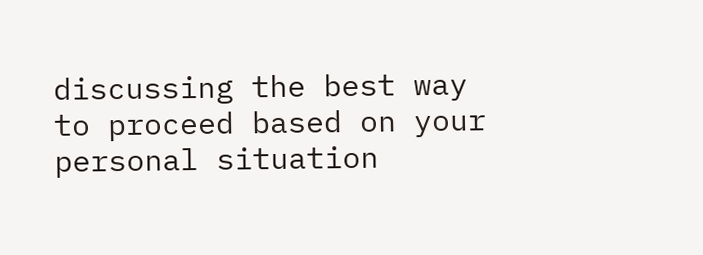discussing the best way  to proceed based on your personal situation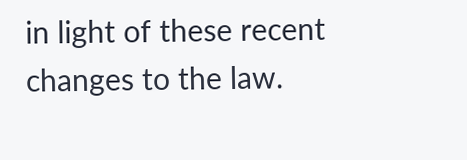in light of these recent changes to the law.